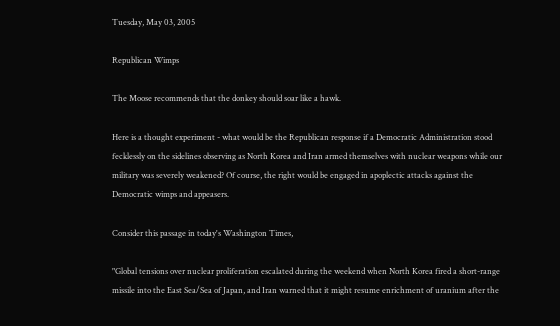Tuesday, May 03, 2005

Republican Wimps

The Moose recommends that the donkey should soar like a hawk.

Here is a thought experiment - what would be the Republican response if a Democratic Administration stood fecklessly on the sidelines observing as North Korea and Iran armed themselves with nuclear weapons while our military was severely weakened? Of course, the right would be engaged in apoplectic attacks against the Democratic wimps and appeasers.

Consider this passage in today's Washington Times,

"Global tensions over nuclear proliferation escalated during the weekend when North Korea fired a short-range missile into the East Sea/Sea of Japan, and Iran warned that it might resume enrichment of uranium after the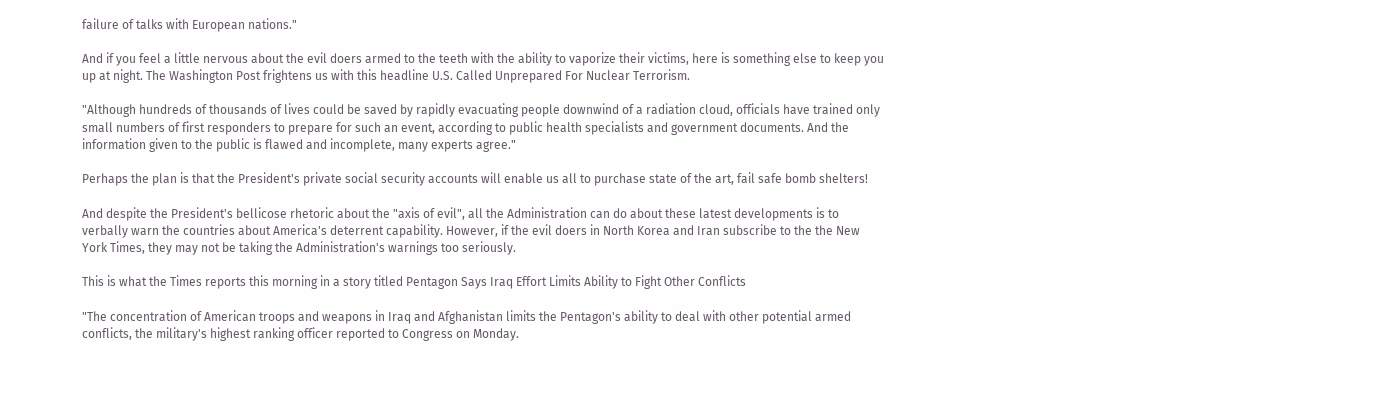failure of talks with European nations."

And if you feel a little nervous about the evil doers armed to the teeth with the ability to vaporize their victims, here is something else to keep you up at night. The Washington Post frightens us with this headline U.S. Called Unprepared For Nuclear Terrorism.

"Although hundreds of thousands of lives could be saved by rapidly evacuating people downwind of a radiation cloud, officials have trained only small numbers of first responders to prepare for such an event, according to public health specialists and government documents. And the information given to the public is flawed and incomplete, many experts agree."

Perhaps the plan is that the President's private social security accounts will enable us all to purchase state of the art, fail safe bomb shelters!

And despite the President's bellicose rhetoric about the "axis of evil", all the Administration can do about these latest developments is to verbally warn the countries about America's deterrent capability. However, if the evil doers in North Korea and Iran subscribe to the the New York Times, they may not be taking the Administration's warnings too seriously.

This is what the Times reports this morning in a story titled Pentagon Says Iraq Effort Limits Ability to Fight Other Conflicts

"The concentration of American troops and weapons in Iraq and Afghanistan limits the Pentagon's ability to deal with other potential armed conflicts, the military's highest ranking officer reported to Congress on Monday.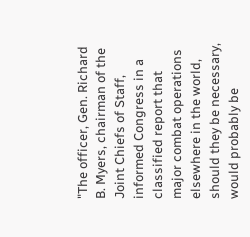"The officer, Gen. Richard B. Myers, chairman of the Joint Chiefs of Staff, informed Congress in a classified report that major combat operations elsewhere in the world, should they be necessary, would probably be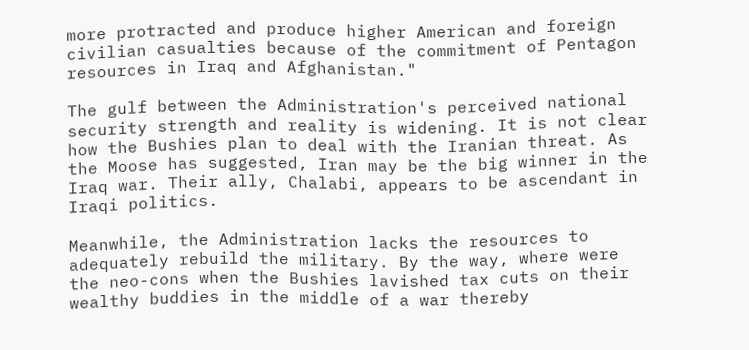more protracted and produce higher American and foreign civilian casualties because of the commitment of Pentagon resources in Iraq and Afghanistan."

The gulf between the Administration's perceived national security strength and reality is widening. It is not clear how the Bushies plan to deal with the Iranian threat. As the Moose has suggested, Iran may be the big winner in the Iraq war. Their ally, Chalabi, appears to be ascendant in Iraqi politics.

Meanwhile, the Administration lacks the resources to adequately rebuild the military. By the way, where were the neo-cons when the Bushies lavished tax cuts on their wealthy buddies in the middle of a war thereby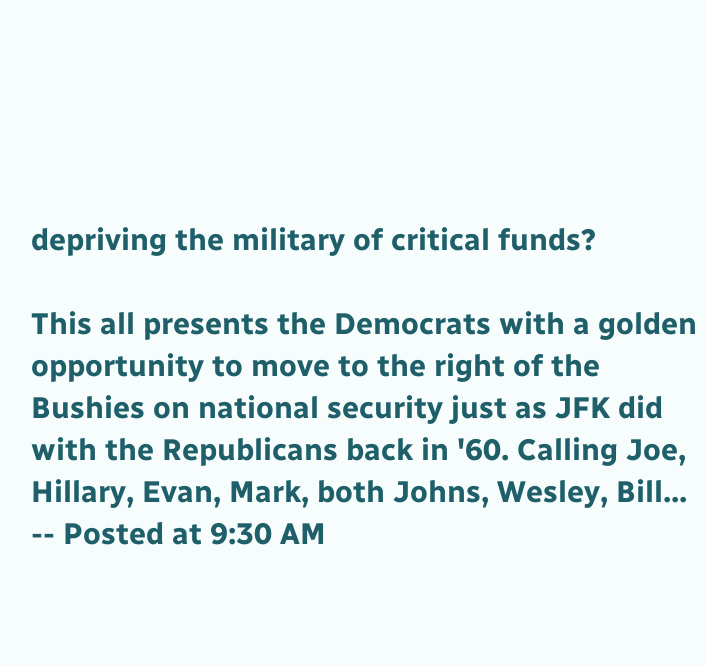depriving the military of critical funds?

This all presents the Democrats with a golden opportunity to move to the right of the Bushies on national security just as JFK did with the Republicans back in '60. Calling Joe, Hillary, Evan, Mark, both Johns, Wesley, Bill...
-- Posted at 9:30 AM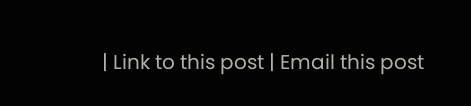| Link to this post | Email this post